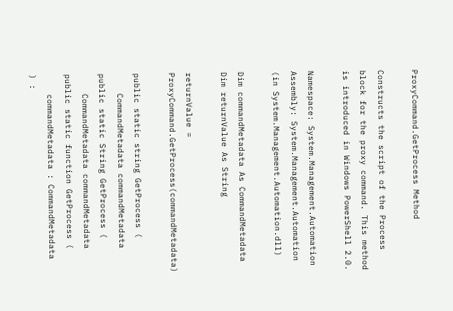ProxyCommand.GetProcess Method

Constructs the script of the Process block for the proxy command. This method is introduced in Windows PowerShell 2.0.

Namespace: System.Management.Automation
Assembly: System.Management.Automation (in System.Management.Automation.dll)

Dim commandMetadata As CommandMetadata
Dim returnValue As String

returnValue = ProxyCommand.GetProcess(commandMetadata)

public static string GetProcess (
    CommandMetadata commandMetadata
public static String GetProcess (
    CommandMetadata commandMetadata
public static function GetProcess (
    commandMetadata : CommandMetadata
) :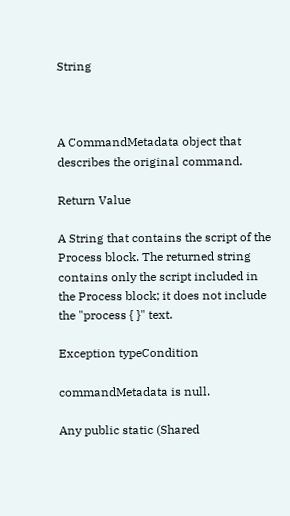String



A CommandMetadata object that describes the original command.

Return Value

A String that contains the script of the Process block. The returned string contains only the script included in the Process block; it does not include the "process { }" text.

Exception typeCondition

commandMetadata is null.

Any public static (Shared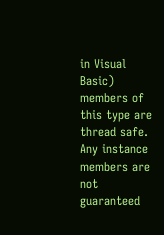in Visual Basic) members of this type are thread safe. Any instance members are not guaranteed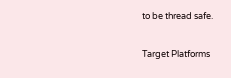to be thread safe.


Target Platforms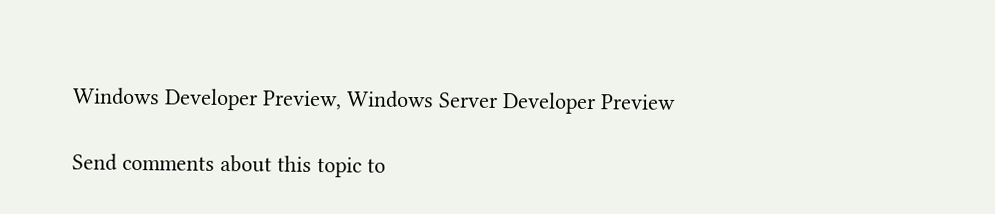Windows Developer Preview, Windows Server Developer Preview

Send comments about this topic to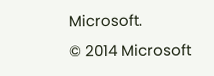Microsoft.
© 2014 Microsoft